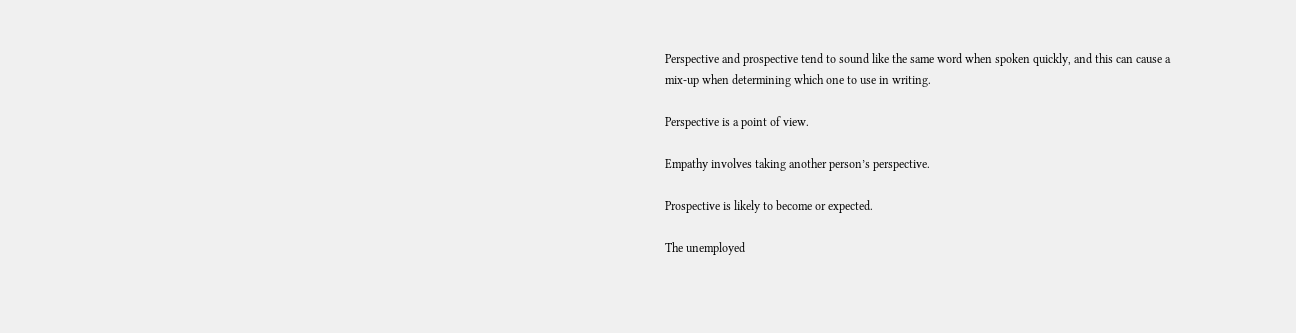Perspective and prospective tend to sound like the same word when spoken quickly, and this can cause a mix-up when determining which one to use in writing.

Perspective is a point of view.

Empathy involves taking another person’s perspective.

Prospective is likely to become or expected.

The unemployed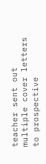teacher sent out multiple cover letters to prospective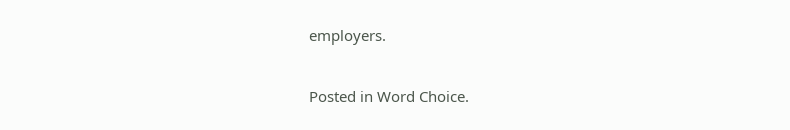employers.

Posted in Word Choice.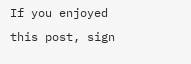If you enjoyed this post, sign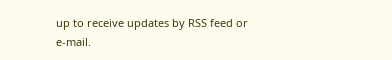up to receive updates by RSS feed or e-mail.